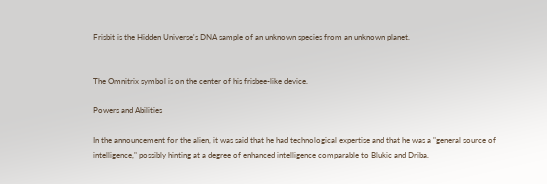Frisbit is the Hidden Universe's DNA sample of an unknown species from an unknown planet.


The Omnitrix symbol is on the center of his frisbee-like device.

Powers and Abilities

In the announcement for the alien, it was said that he had technological expertise and that he was a "general source of intelligence," possibly hinting at a degree of enhanced intelligence comparable to Blukic and Driba.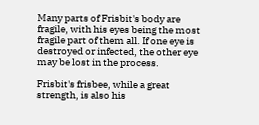Many parts of Frisbit's body are fragile, with his eyes being the most fragile part of them all. If one eye is destroyed or infected, the other eye may be lost in the process.

Frisbit's frisbee, while a great strength, is also his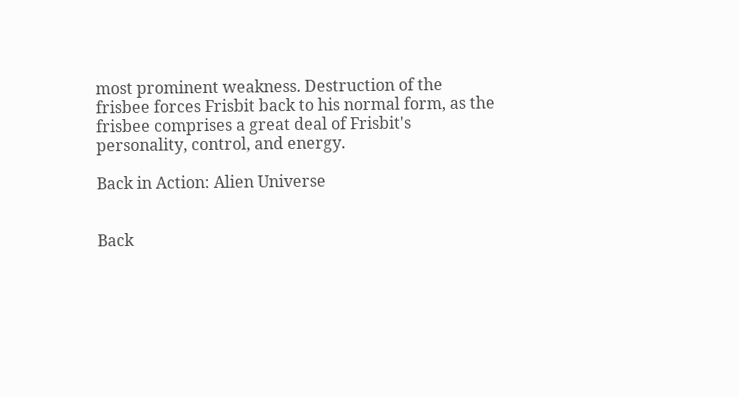most prominent weakness. Destruction of the frisbee forces Frisbit back to his normal form, as the frisbee comprises a great deal of Frisbit's personality, control, and energy.

Back in Action: Alien Universe


Back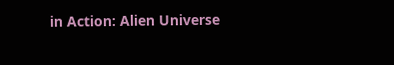in Action: Alien Universe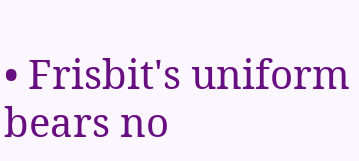• Frisbit's uniform bears no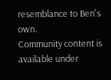resemblance to Ben's own.
Community content is available under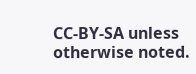CC-BY-SA unless otherwise noted.